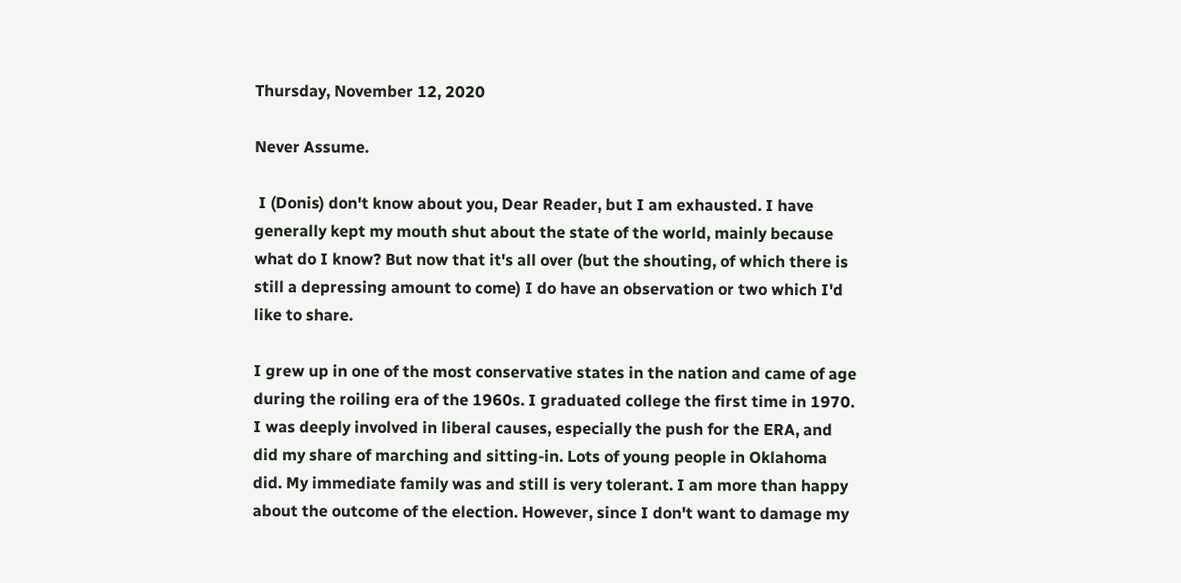Thursday, November 12, 2020

Never Assume.

 I (Donis) don't know about you, Dear Reader, but I am exhausted. I have generally kept my mouth shut about the state of the world, mainly because what do I know? But now that it's all over (but the shouting, of which there is still a depressing amount to come) I do have an observation or two which I'd like to share.

I grew up in one of the most conservative states in the nation and came of age during the roiling era of the 1960s. I graduated college the first time in 1970. I was deeply involved in liberal causes, especially the push for the ERA, and did my share of marching and sitting-in. Lots of young people in Oklahoma did. My immediate family was and still is very tolerant. I am more than happy about the outcome of the election. However, since I don't want to damage my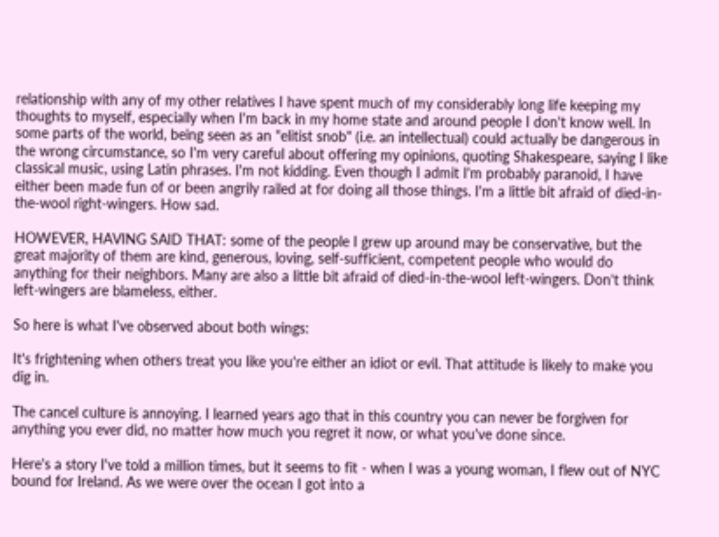relationship with any of my other relatives I have spent much of my considerably long life keeping my thoughts to myself, especially when I'm back in my home state and around people I don't know well. In some parts of the world, being seen as an "elitist snob" (i.e. an intellectual) could actually be dangerous in the wrong circumstance, so I'm very careful about offering my opinions, quoting Shakespeare, saying I like classical music, using Latin phrases. I'm not kidding. Even though I admit I'm probably paranoid, I have either been made fun of or been angrily railed at for doing all those things. I'm a little bit afraid of died-in-the-wool right-wingers. How sad.

HOWEVER, HAVING SAID THAT: some of the people I grew up around may be conservative, but the great majority of them are kind, generous, loving, self-sufficient, competent people who would do anything for their neighbors. Many are also a little bit afraid of died-in-the-wool left-wingers. Don't think left-wingers are blameless, either.

So here is what I've observed about both wings:

It's frightening when others treat you like you're either an idiot or evil. That attitude is likely to make you dig in.

The cancel culture is annoying. I learned years ago that in this country you can never be forgiven for anything you ever did, no matter how much you regret it now, or what you've done since.

Here's a story I've told a million times, but it seems to fit - when I was a young woman, I flew out of NYC bound for Ireland. As we were over the ocean I got into a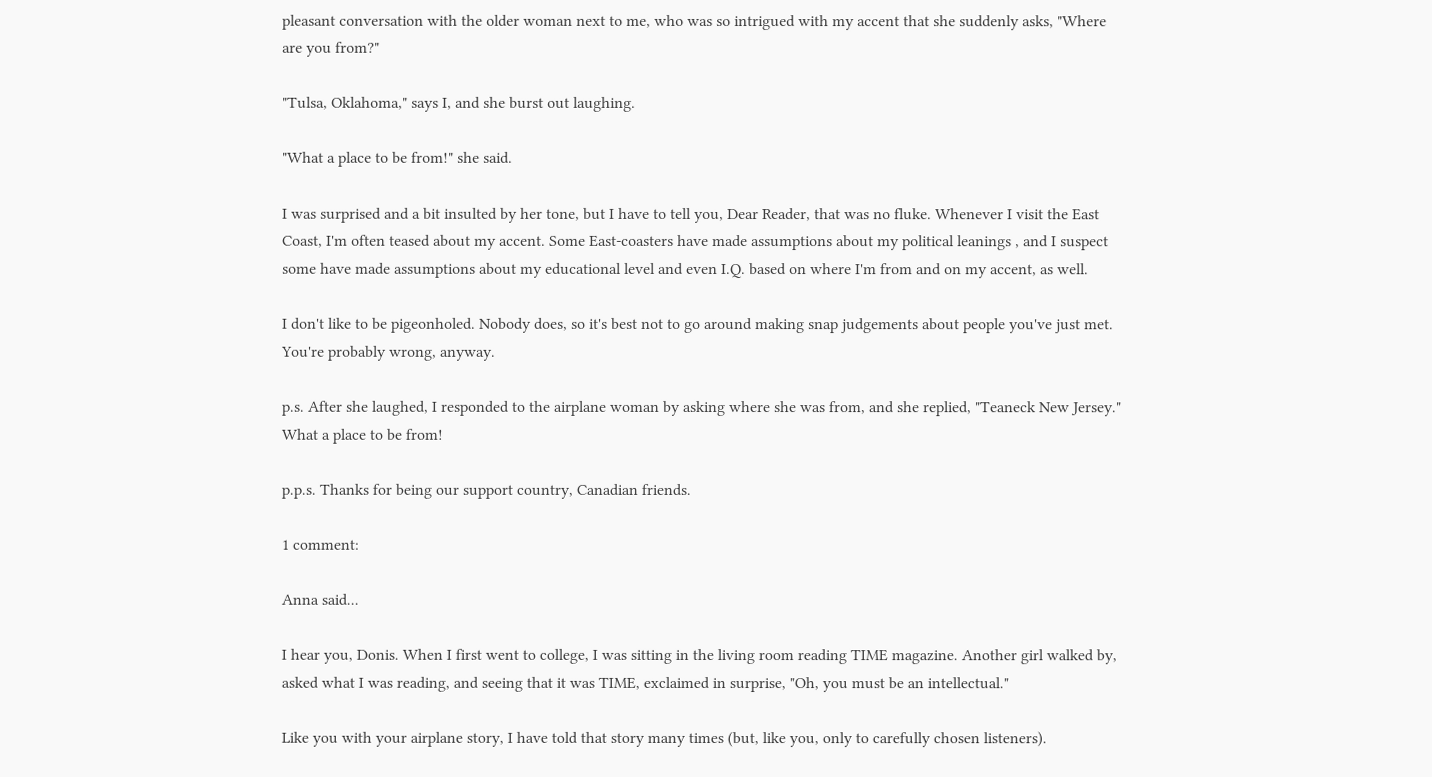pleasant conversation with the older woman next to me, who was so intrigued with my accent that she suddenly asks, "Where are you from?"

"Tulsa, Oklahoma," says I, and she burst out laughing.

"What a place to be from!" she said.

I was surprised and a bit insulted by her tone, but I have to tell you, Dear Reader, that was no fluke. Whenever I visit the East Coast, I'm often teased about my accent. Some East-coasters have made assumptions about my political leanings , and I suspect some have made assumptions about my educational level and even I.Q. based on where I'm from and on my accent, as well.

I don't like to be pigeonholed. Nobody does, so it's best not to go around making snap judgements about people you've just met. You're probably wrong, anyway.

p.s. After she laughed, I responded to the airplane woman by asking where she was from, and she replied, "Teaneck New Jersey." What a place to be from!

p.p.s. Thanks for being our support country, Canadian friends.

1 comment:

Anna said...

I hear you, Donis. When I first went to college, I was sitting in the living room reading TIME magazine. Another girl walked by, asked what I was reading, and seeing that it was TIME, exclaimed in surprise, "Oh, you must be an intellectual."

Like you with your airplane story, I have told that story many times (but, like you, only to carefully chosen listeners).